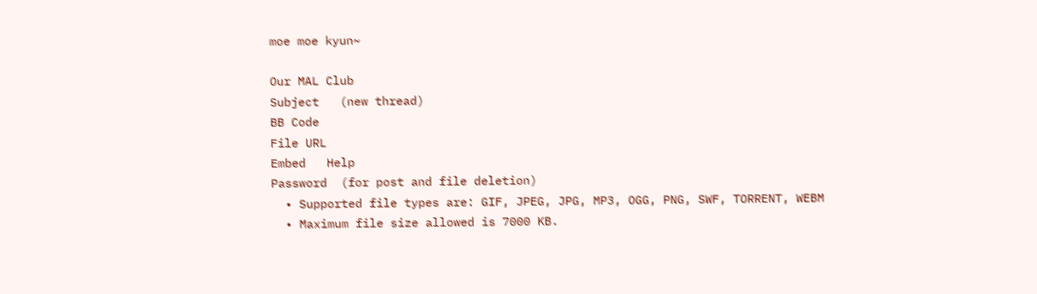moe moe kyun~

Our MAL Club
Subject   (new thread)
BB Code
File URL
Embed   Help
Password  (for post and file deletion)
  • Supported file types are: GIF, JPEG, JPG, MP3, OGG, PNG, SWF, TORRENT, WEBM
  • Maximum file size allowed is 7000 KB.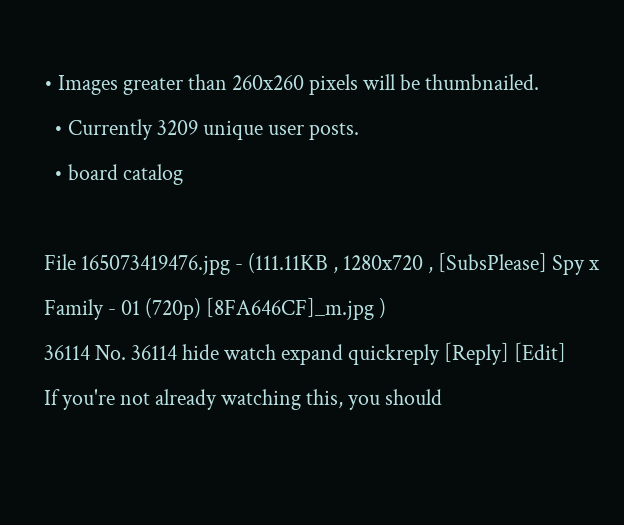• Images greater than 260x260 pixels will be thumbnailed.
  • Currently 3209 unique user posts.
  • board catalog

File 165073419476.jpg - (111.11KB , 1280x720 , [SubsPlease] Spy x Family - 01 (720p) [8FA646CF]_m.jpg )
36114 No. 36114 hide watch expand quickreply [Reply] [Edit]
If you're not already watching this, you should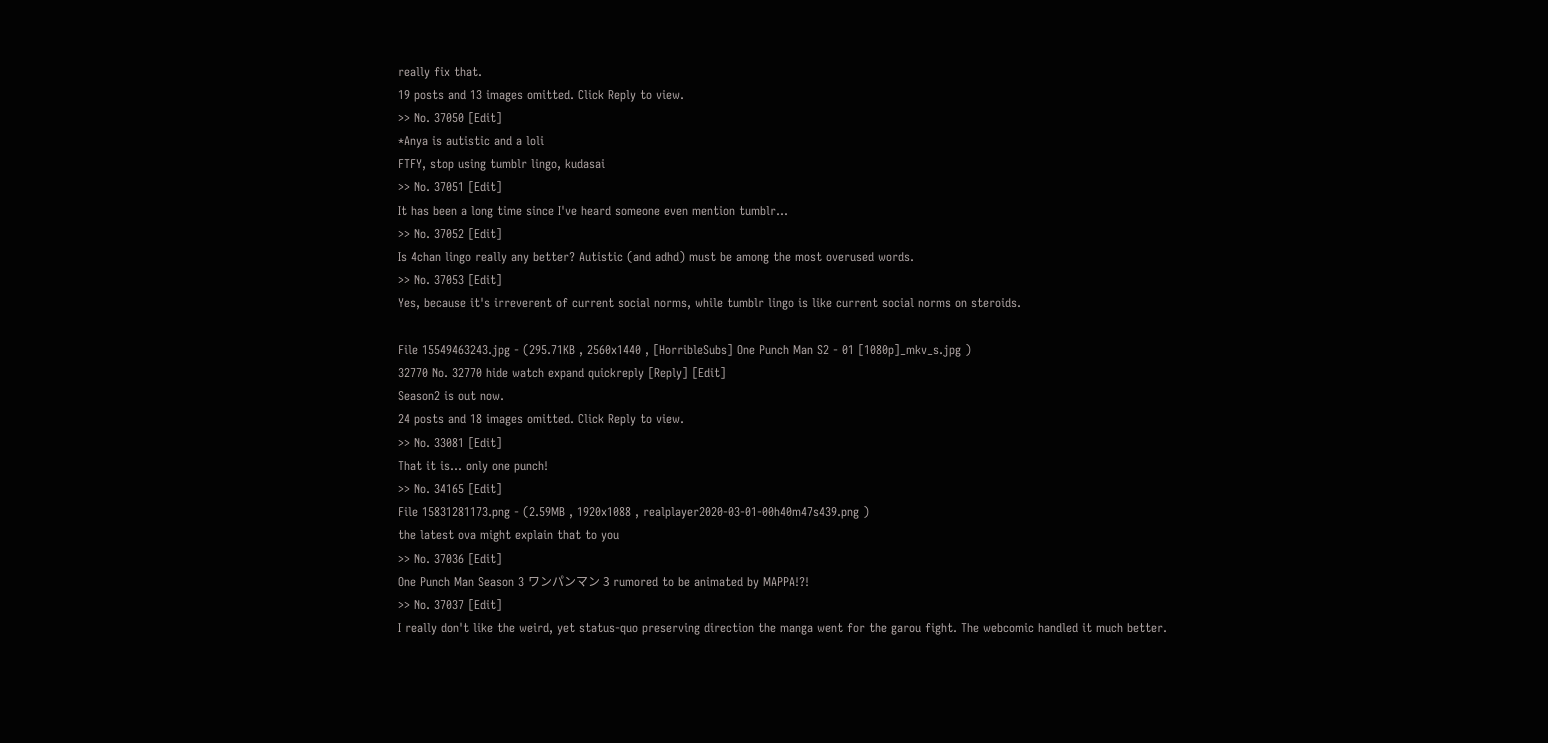really fix that.
19 posts and 13 images omitted. Click Reply to view.
>> No. 37050 [Edit]
*Anya is autistic and a loli
FTFY, stop using tumblr lingo, kudasai
>> No. 37051 [Edit]
It has been a long time since I've heard someone even mention tumblr...
>> No. 37052 [Edit]
Is 4chan lingo really any better? Autistic (and adhd) must be among the most overused words.
>> No. 37053 [Edit]
Yes, because it's irreverent of current social norms, while tumblr lingo is like current social norms on steroids.

File 15549463243.jpg - (295.71KB , 2560x1440 , [HorribleSubs] One Punch Man S2 - 01 [1080p]_mkv_s.jpg )
32770 No. 32770 hide watch expand quickreply [Reply] [Edit]
Season2 is out now.
24 posts and 18 images omitted. Click Reply to view.
>> No. 33081 [Edit]
That it is... only one punch!
>> No. 34165 [Edit]
File 15831281173.png - (2.59MB , 1920x1088 , realplayer2020-03-01-00h40m47s439.png )
the latest ova might explain that to you
>> No. 37036 [Edit]
One Punch Man Season 3 ワンパンマン 3 rumored to be animated by MAPPA!?!
>> No. 37037 [Edit]
I really don't like the weird, yet status-quo preserving direction the manga went for the garou fight. The webcomic handled it much better.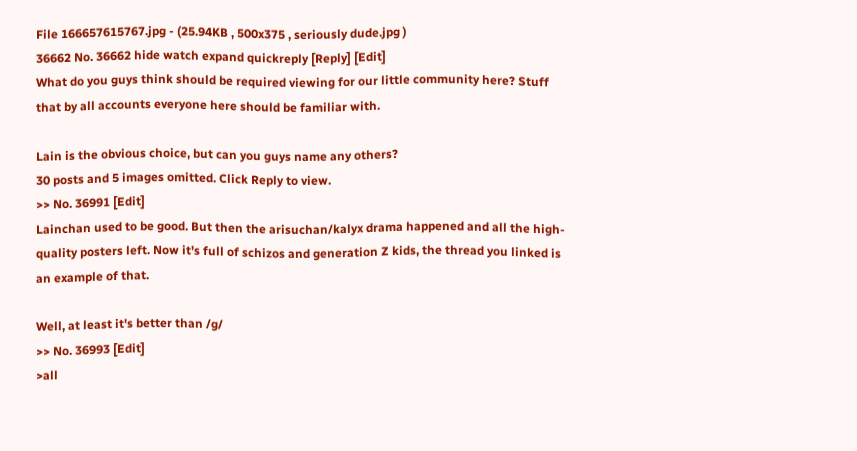File 166657615767.jpg - (25.94KB , 500x375 , seriously dude.jpg )
36662 No. 36662 hide watch expand quickreply [Reply] [Edit]
What do you guys think should be required viewing for our little community here? Stuff that by all accounts everyone here should be familiar with.

Lain is the obvious choice, but can you guys name any others?
30 posts and 5 images omitted. Click Reply to view.
>> No. 36991 [Edit]
Lainchan used to be good. But then the arisuchan/kalyx drama happened and all the high-quality posters left. Now it's full of schizos and generation Z kids, the thread you linked is an example of that.

Well, at least it's better than /g/
>> No. 36993 [Edit]
>all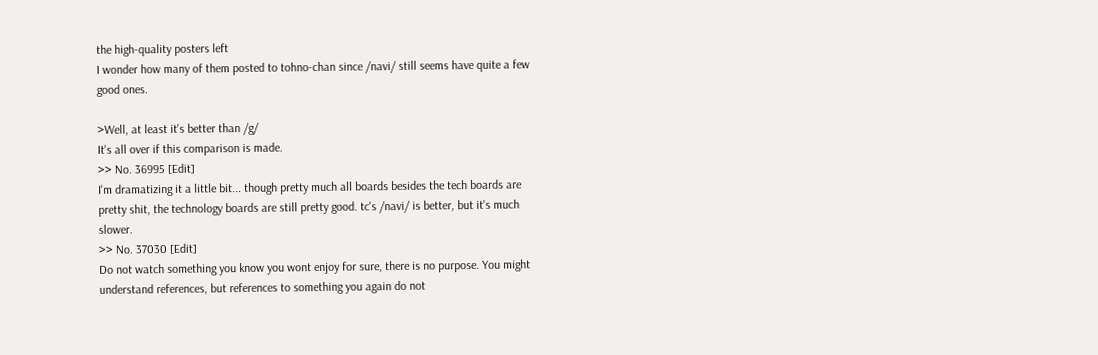the high-quality posters left
I wonder how many of them posted to tohno-chan since /navi/ still seems have quite a few good ones.

>Well, at least it's better than /g/
It's all over if this comparison is made.
>> No. 36995 [Edit]
I'm dramatizing it a little bit... though pretty much all boards besides the tech boards are pretty shit, the technology boards are still pretty good. tc's /navi/ is better, but it's much slower.
>> No. 37030 [Edit]
Do not watch something you know you wont enjoy for sure, there is no purpose. You might understand references, but references to something you again do not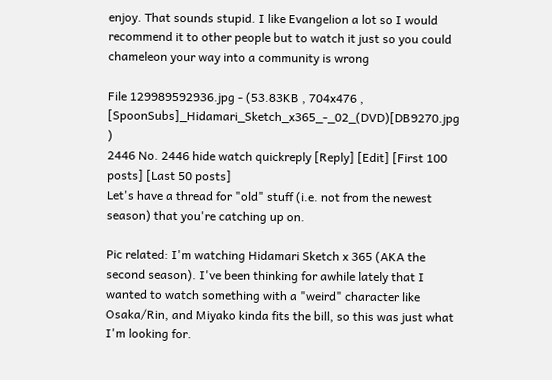enjoy. That sounds stupid. I like Evangelion a lot so I would recommend it to other people but to watch it just so you could chameleon your way into a community is wrong

File 129989592936.jpg - (53.83KB , 704x476 , [SpoonSubs]_Hidamari_Sketch_x365_-_02_(DVD)[DB9270.jpg )
2446 No. 2446 hide watch quickreply [Reply] [Edit] [First 100 posts] [Last 50 posts]
Let's have a thread for "old" stuff (i.e. not from the newest season) that you're catching up on.

Pic related: I'm watching Hidamari Sketch x 365 (AKA the second season). I've been thinking for awhile lately that I wanted to watch something with a "weird" character like Osaka/Rin, and Miyako kinda fits the bill, so this was just what I'm looking for.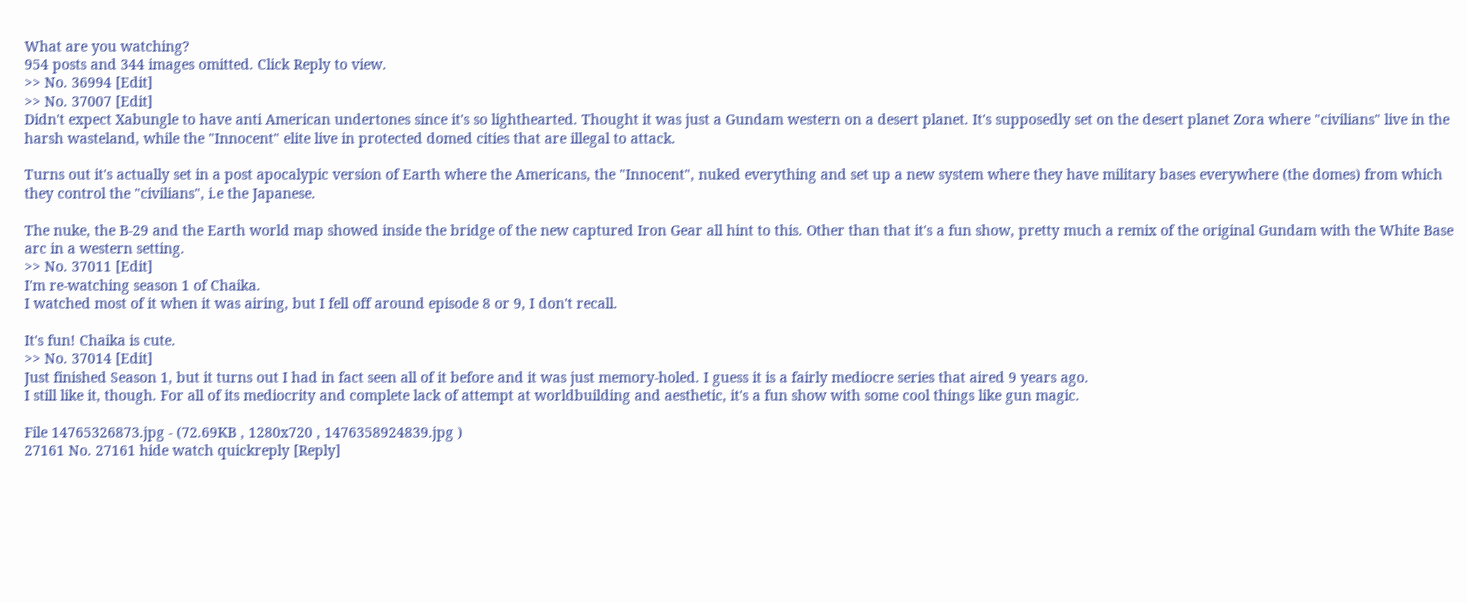What are you watching?
954 posts and 344 images omitted. Click Reply to view.
>> No. 36994 [Edit]
>> No. 37007 [Edit]
Didn't expect Xabungle to have anti American undertones since it's so lighthearted. Thought it was just a Gundam western on a desert planet. It's supposedly set on the desert planet Zora where "civilians" live in the harsh wasteland, while the "Innocent" elite live in protected domed cities that are illegal to attack.

Turns out it's actually set in a post apocalypic version of Earth where the Americans, the "Innocent", nuked everything and set up a new system where they have military bases everywhere (the domes) from which they control the "civilians", i.e the Japanese.

The nuke, the B-29 and the Earth world map showed inside the bridge of the new captured Iron Gear all hint to this. Other than that it's a fun show, pretty much a remix of the original Gundam with the White Base arc in a western setting.
>> No. 37011 [Edit]
I'm re-watching season 1 of Chaika.
I watched most of it when it was airing, but I fell off around episode 8 or 9, I don't recall.

It's fun! Chaika is cute.
>> No. 37014 [Edit]
Just finished Season 1, but it turns out I had in fact seen all of it before and it was just memory-holed. I guess it is a fairly mediocre series that aired 9 years ago.
I still like it, though. For all of its mediocrity and complete lack of attempt at worldbuilding and aesthetic, it's a fun show with some cool things like gun magic.

File 14765326873.jpg - (72.69KB , 1280x720 , 1476358924839.jpg )
27161 No. 27161 hide watch quickreply [Reply]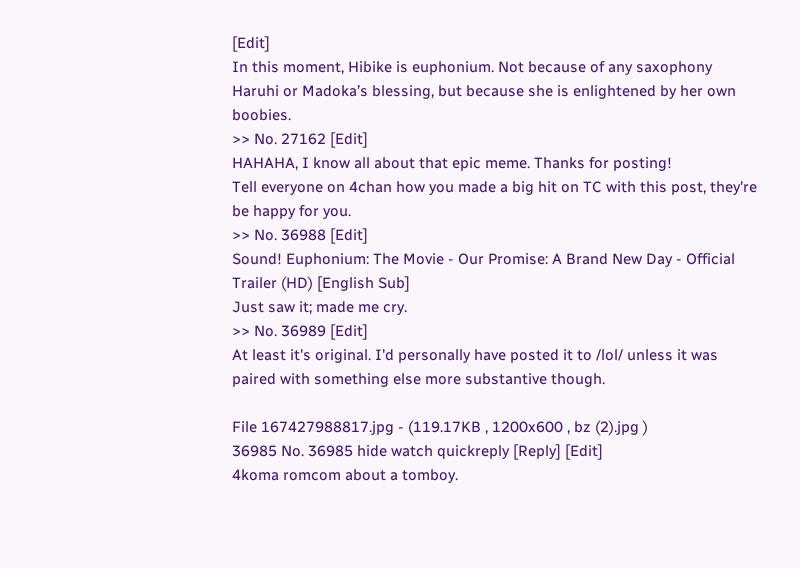[Edit]
In this moment, Hibike is euphonium. Not because of any saxophony Haruhi or Madoka’s blessing, but because she is enlightened by her own boobies.
>> No. 27162 [Edit]
HAHAHA, I know all about that epic meme. Thanks for posting!
Tell everyone on 4chan how you made a big hit on TC with this post, they're be happy for you.
>> No. 36988 [Edit]
Sound! Euphonium: The Movie - Our Promise: A Brand New Day - Official Trailer (HD) [English Sub]
Just saw it; made me cry.
>> No. 36989 [Edit]
At least it's original. I'd personally have posted it to /lol/ unless it was paired with something else more substantive though.

File 167427988817.jpg - (119.17KB , 1200x600 , bz (2).jpg )
36985 No. 36985 hide watch quickreply [Reply] [Edit]
4koma romcom about a tomboy.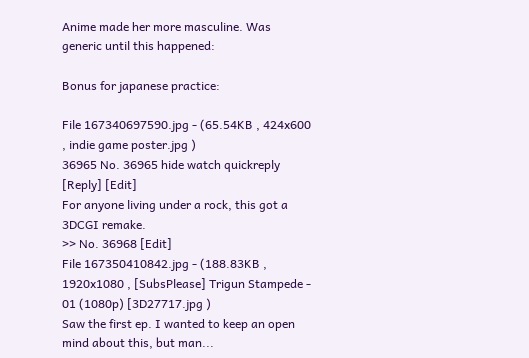Anime made her more masculine. Was generic until this happened:

Bonus for japanese practice:

File 167340697590.jpg - (65.54KB , 424x600 , indie game poster.jpg )
36965 No. 36965 hide watch quickreply [Reply] [Edit]
For anyone living under a rock, this got a 3DCGI remake.
>> No. 36968 [Edit]
File 167350410842.jpg - (188.83KB , 1920x1080 , [SubsPlease] Trigun Stampede - 01 (1080p) [3D27717.jpg )
Saw the first ep. I wanted to keep an open mind about this, but man...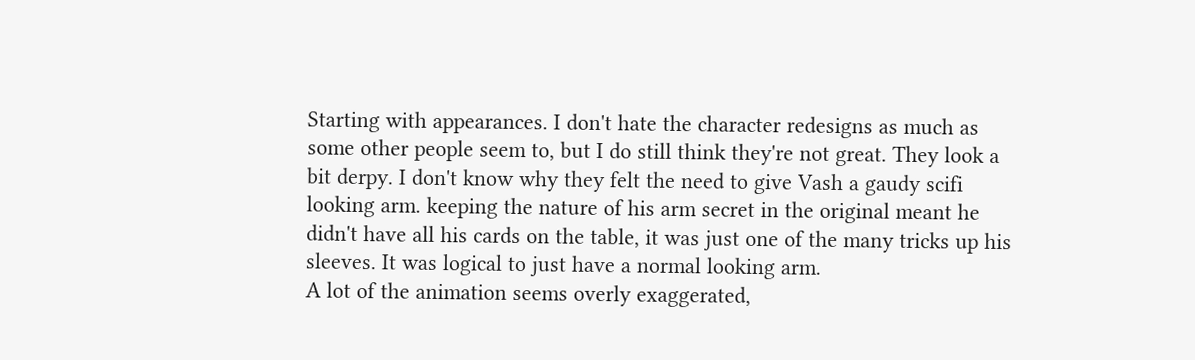Starting with appearances. I don't hate the character redesigns as much as some other people seem to, but I do still think they're not great. They look a bit derpy. I don't know why they felt the need to give Vash a gaudy scifi looking arm. keeping the nature of his arm secret in the original meant he didn't have all his cards on the table, it was just one of the many tricks up his sleeves. It was logical to just have a normal looking arm.
A lot of the animation seems overly exaggerated,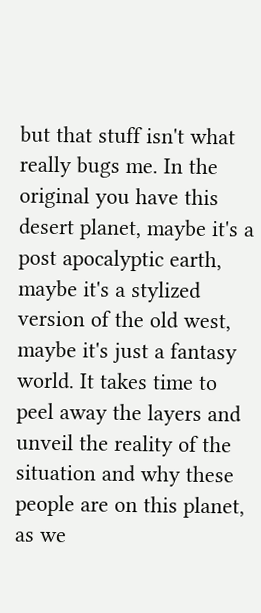but that stuff isn't what really bugs me. In the original you have this desert planet, maybe it's a post apocalyptic earth, maybe it's a stylized version of the old west, maybe it's just a fantasy world. It takes time to peel away the layers and unveil the reality of the situation and why these people are on this planet, as we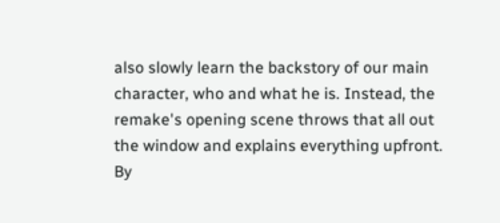also slowly learn the backstory of our main character, who and what he is. Instead, the remake's opening scene throws that all out the window and explains everything upfront. By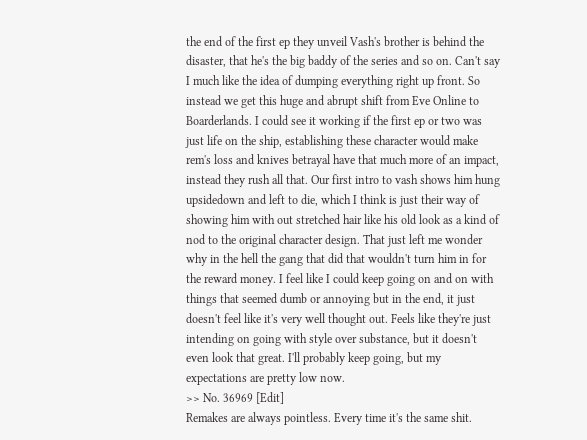the end of the first ep they unveil Vash's brother is behind the disaster, that he's the big baddy of the series and so on. Can't say I much like the idea of dumping everything right up front. So instead we get this huge and abrupt shift from Eve Online to Boarderlands. I could see it working if the first ep or two was just life on the ship, establishing these character would make rem's loss and knives betrayal have that much more of an impact, instead they rush all that. Our first intro to vash shows him hung upsidedown and left to die, which I think is just their way of showing him with out stretched hair like his old look as a kind of nod to the original character design. That just left me wonder why in the hell the gang that did that wouldn't turn him in for the reward money. I feel like I could keep going on and on with things that seemed dumb or annoying but in the end, it just doesn't feel like it's very well thought out. Feels like they're just intending on going with style over substance, but it doesn't even look that great. I'll probably keep going, but my expectations are pretty low now.
>> No. 36969 [Edit]
Remakes are always pointless. Every time it's the same shit.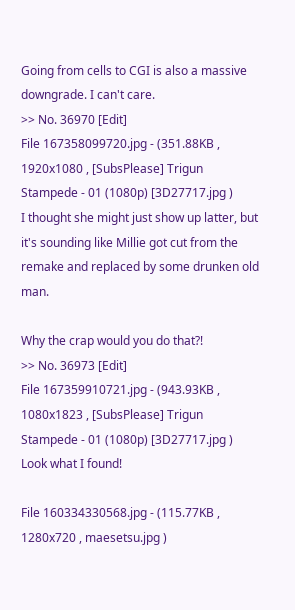Going from cells to CGI is also a massive downgrade. I can't care.
>> No. 36970 [Edit]
File 167358099720.jpg - (351.88KB , 1920x1080 , [SubsPlease] Trigun Stampede - 01 (1080p) [3D27717.jpg )
I thought she might just show up latter, but it's sounding like Millie got cut from the remake and replaced by some drunken old man.

Why the crap would you do that?!
>> No. 36973 [Edit]
File 167359910721.jpg - (943.93KB , 1080x1823 , [SubsPlease] Trigun Stampede - 01 (1080p) [3D27717.jpg )
Look what I found!

File 160334330568.jpg - (115.77KB , 1280x720 , maesetsu.jpg )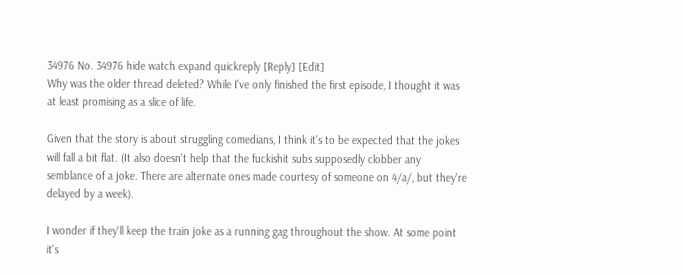34976 No. 34976 hide watch expand quickreply [Reply] [Edit]
Why was the older thread deleted? While I've only finished the first episode, I thought it was at least promising as a slice of life.

Given that the story is about struggling comedians, I think it's to be expected that the jokes will fall a bit flat. (It also doesn't help that the fuckishit subs supposedly clobber any semblance of a joke. There are alternate ones made courtesy of someone on 4/a/, but they're delayed by a week).

I wonder if they'll keep the train joke as a running gag throughout the show. At some point it's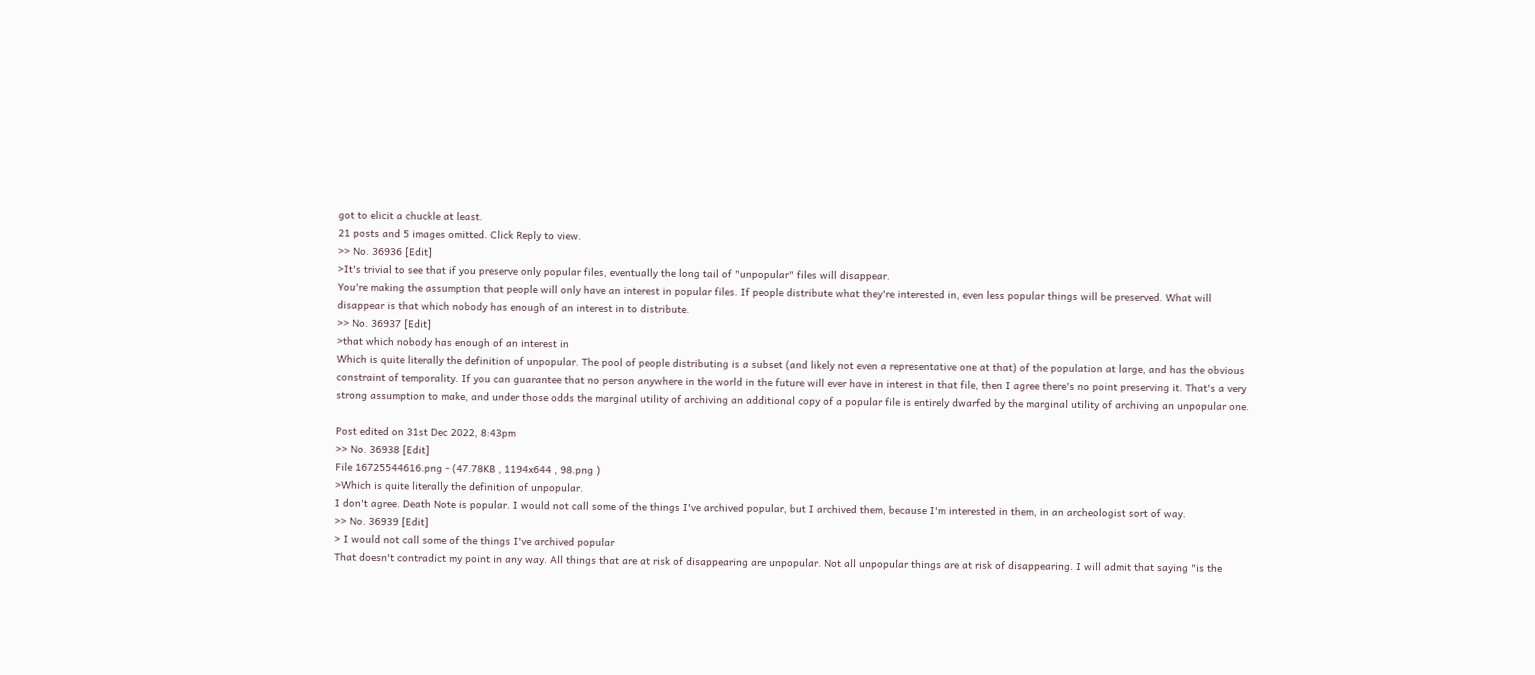got to elicit a chuckle at least.
21 posts and 5 images omitted. Click Reply to view.
>> No. 36936 [Edit]
>It's trivial to see that if you preserve only popular files, eventually the long tail of "unpopular" files will disappear.
You're making the assumption that people will only have an interest in popular files. If people distribute what they're interested in, even less popular things will be preserved. What will disappear is that which nobody has enough of an interest in to distribute.
>> No. 36937 [Edit]
>that which nobody has enough of an interest in
Which is quite literally the definition of unpopular. The pool of people distributing is a subset (and likely not even a representative one at that) of the population at large, and has the obvious constraint of temporality. If you can guarantee that no person anywhere in the world in the future will ever have in interest in that file, then I agree there's no point preserving it. That's a very strong assumption to make, and under those odds the marginal utility of archiving an additional copy of a popular file is entirely dwarfed by the marginal utility of archiving an unpopular one.

Post edited on 31st Dec 2022, 8:43pm
>> No. 36938 [Edit]
File 16725544616.png - (47.78KB , 1194x644 , 98.png )
>Which is quite literally the definition of unpopular.
I don't agree. Death Note is popular. I would not call some of the things I've archived popular, but I archived them, because I'm interested in them, in an archeologist sort of way.
>> No. 36939 [Edit]
> I would not call some of the things I've archived popular
That doesn't contradict my point in any way. All things that are at risk of disappearing are unpopular. Not all unpopular things are at risk of disappearing. I will admit that saying "is the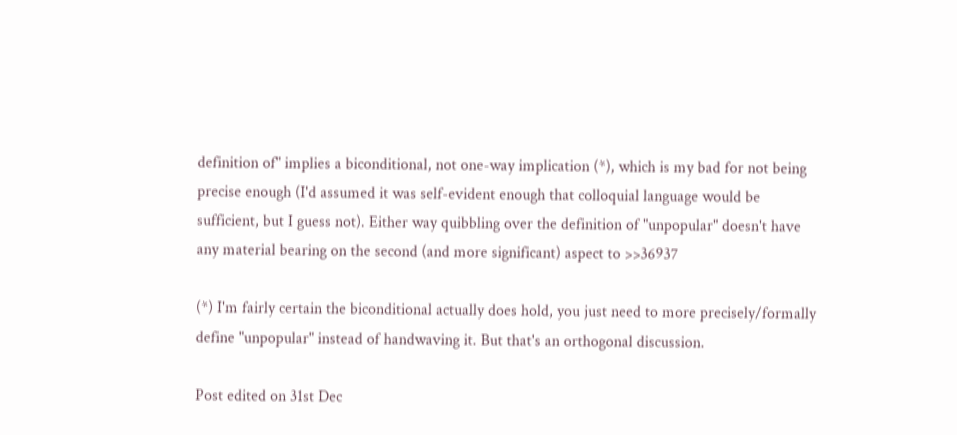definition of" implies a biconditional, not one-way implication (*), which is my bad for not being precise enough (I'd assumed it was self-evident enough that colloquial language would be sufficient, but I guess not). Either way quibbling over the definition of "unpopular" doesn't have any material bearing on the second (and more significant) aspect to >>36937

(*) I'm fairly certain the biconditional actually does hold, you just need to more precisely/formally define "unpopular" instead of handwaving it. But that's an orthogonal discussion.

Post edited on 31st Dec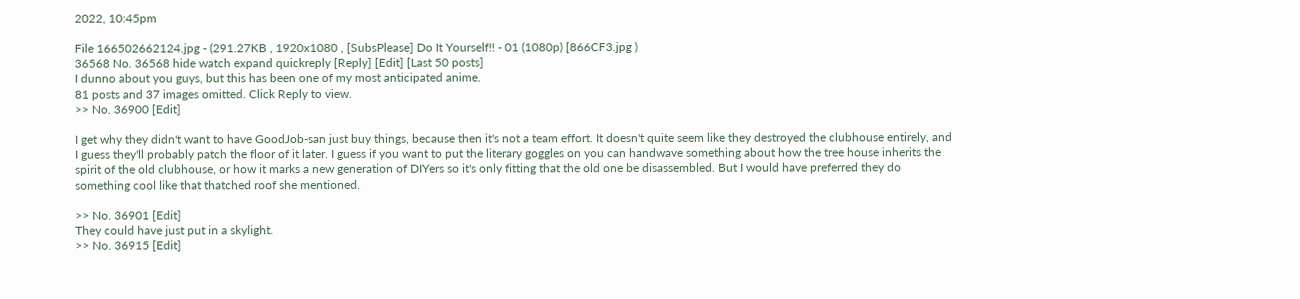2022, 10:45pm

File 166502662124.jpg - (291.27KB , 1920x1080 , [SubsPlease] Do It Yourself!! - 01 (1080p) [866CF3.jpg )
36568 No. 36568 hide watch expand quickreply [Reply] [Edit] [Last 50 posts]
I dunno about you guys, but this has been one of my most anticipated anime.
81 posts and 37 images omitted. Click Reply to view.
>> No. 36900 [Edit]

I get why they didn't want to have GoodJob-san just buy things, because then it's not a team effort. It doesn't quite seem like they destroyed the clubhouse entirely, and I guess they'll probably patch the floor of it later. I guess if you want to put the literary goggles on you can handwave something about how the tree house inherits the spirit of the old clubhouse, or how it marks a new generation of DIYers so it's only fitting that the old one be disassembled. But I would have preferred they do something cool like that thatched roof she mentioned.

>> No. 36901 [Edit]
They could have just put in a skylight.
>> No. 36915 [Edit]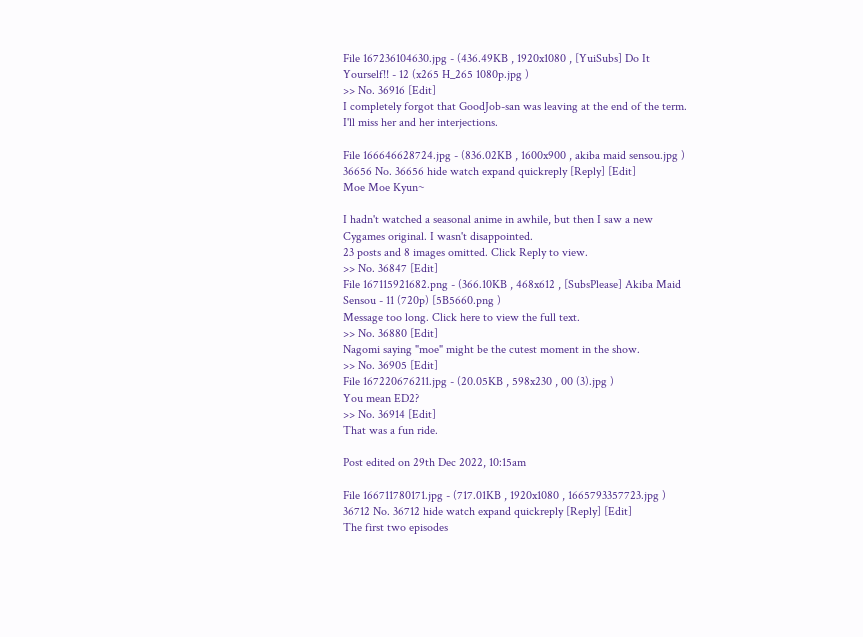File 167236104630.jpg - (436.49KB , 1920x1080 , [YuiSubs] Do It Yourself!! - 12 (x265 H_265 1080p.jpg )
>> No. 36916 [Edit]
I completely forgot that GoodJob-san was leaving at the end of the term. I'll miss her and her interjections.

File 166646628724.jpg - (836.02KB , 1600x900 , akiba maid sensou.jpg )
36656 No. 36656 hide watch expand quickreply [Reply] [Edit]
Moe Moe Kyun~

I hadn't watched a seasonal anime in awhile, but then I saw a new Cygames original. I wasn't disappointed.
23 posts and 8 images omitted. Click Reply to view.
>> No. 36847 [Edit]
File 167115921682.png - (366.10KB , 468x612 , [SubsPlease] Akiba Maid Sensou - 11 (720p) [5B5660.png )
Message too long. Click here to view the full text.
>> No. 36880 [Edit]
Nagomi saying "moe" might be the cutest moment in the show.
>> No. 36905 [Edit]
File 167220676211.jpg - (20.05KB , 598x230 , 00 (3).jpg )
You mean ED2?
>> No. 36914 [Edit]
That was a fun ride.

Post edited on 29th Dec 2022, 10:15am

File 166711780171.jpg - (717.01KB , 1920x1080 , 1665793357723.jpg )
36712 No. 36712 hide watch expand quickreply [Reply] [Edit]
The first two episodes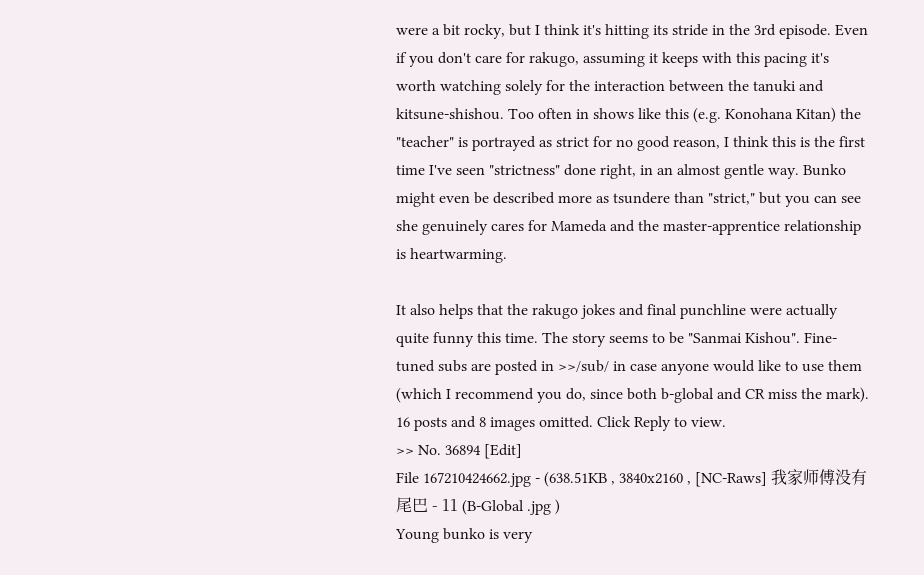were a bit rocky, but I think it's hitting its stride in the 3rd episode. Even if you don't care for rakugo, assuming it keeps with this pacing it's worth watching solely for the interaction between the tanuki and kitsune-shishou. Too often in shows like this (e.g. Konohana Kitan) the "teacher" is portrayed as strict for no good reason, I think this is the first time I've seen "strictness" done right, in an almost gentle way. Bunko might even be described more as tsundere than "strict," but you can see she genuinely cares for Mameda and the master-apprentice relationship is heartwarming.

It also helps that the rakugo jokes and final punchline were actually quite funny this time. The story seems to be "Sanmai Kishou". Fine-tuned subs are posted in >>/sub/ in case anyone would like to use them (which I recommend you do, since both b-global and CR miss the mark).
16 posts and 8 images omitted. Click Reply to view.
>> No. 36894 [Edit]
File 167210424662.jpg - (638.51KB , 3840x2160 , [NC-Raws] 我家师傅没有尾巴 - 11 (B-Global .jpg )
Young bunko is very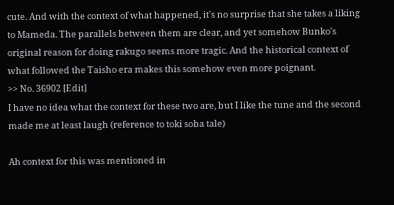cute. And with the context of what happened, it's no surprise that she takes a liking to Mameda. The parallels between them are clear, and yet somehow Bunko's original reason for doing rakugo seems more tragic. And the historical context of what followed the Taisho era makes this somehow even more poignant.
>> No. 36902 [Edit]
I have no idea what the context for these two are, but I like the tune and the second made me at least laugh (reference to toki soba tale)

Ah context for this was mentioned in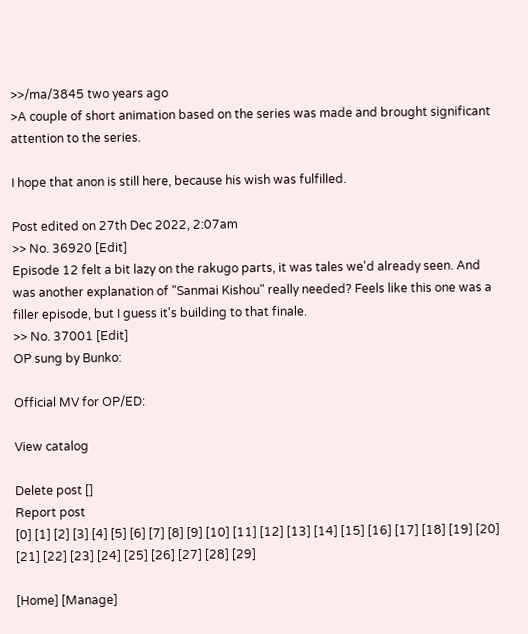>>/ma/3845 two years ago
>A couple of short animation based on the series was made and brought significant attention to the series.

I hope that anon is still here, because his wish was fulfilled.

Post edited on 27th Dec 2022, 2:07am
>> No. 36920 [Edit]
Episode 12 felt a bit lazy on the rakugo parts, it was tales we'd already seen. And was another explanation of "Sanmai Kishou" really needed? Feels like this one was a filler episode, but I guess it's building to that finale.
>> No. 37001 [Edit]
OP sung by Bunko:

Official MV for OP/ED:

View catalog

Delete post []
Report post
[0] [1] [2] [3] [4] [5] [6] [7] [8] [9] [10] [11] [12] [13] [14] [15] [16] [17] [18] [19] [20] [21] [22] [23] [24] [25] [26] [27] [28] [29]

[Home] [Manage]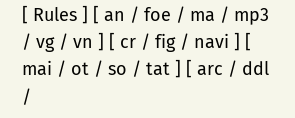[ Rules ] [ an / foe / ma / mp3 / vg / vn ] [ cr / fig / navi ] [ mai / ot / so / tat ] [ arc / ddl /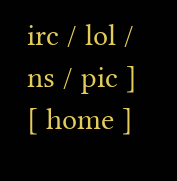irc / lol / ns / pic ] [ home ]